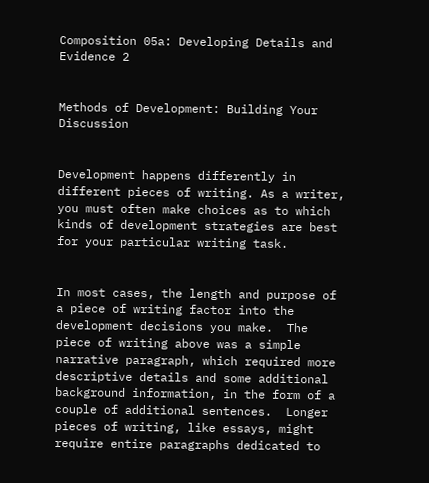Composition 05a: Developing Details and Evidence 2


Methods of Development: Building Your Discussion


Development happens differently in different pieces of writing. As a writer, you must often make choices as to which kinds of development strategies are best for your particular writing task.


In most cases, the length and purpose of a piece of writing factor into the development decisions you make.  The piece of writing above was a simple narrative paragraph, which required more descriptive details and some additional background information, in the form of a couple of additional sentences.  Longer pieces of writing, like essays, might require entire paragraphs dedicated to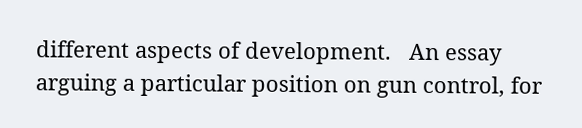different aspects of development.   An essay arguing a particular position on gun control, for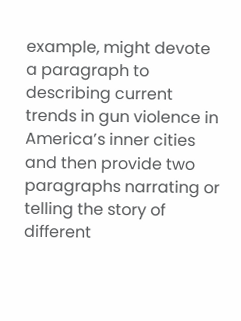example, might devote a paragraph to describing current trends in gun violence in America’s inner cities and then provide two paragraphs narrating or telling the story of different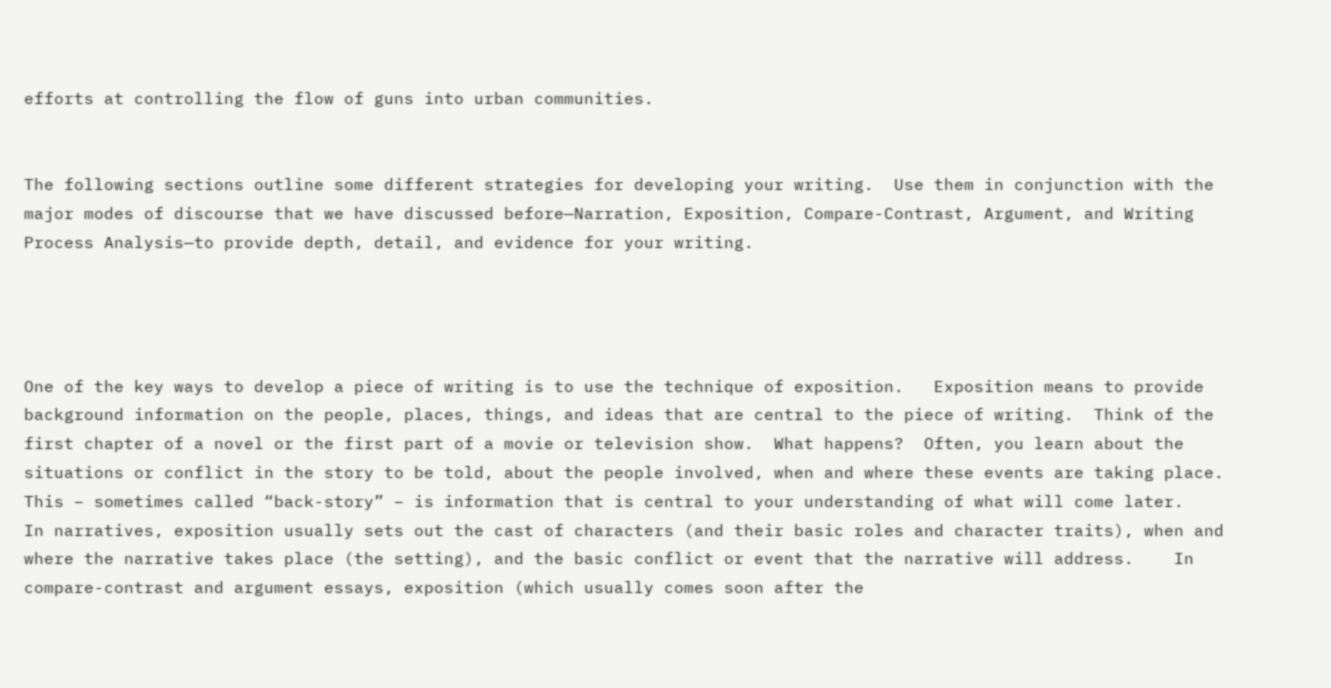efforts at controlling the flow of guns into urban communities.


The following sections outline some different strategies for developing your writing.  Use them in conjunction with the major modes of discourse that we have discussed before—Narration, Exposition, Compare-Contrast, Argument, and Writing Process Analysis—to provide depth, detail, and evidence for your writing.




One of the key ways to develop a piece of writing is to use the technique of exposition.   Exposition means to provide background information on the people, places, things, and ideas that are central to the piece of writing.  Think of the first chapter of a novel or the first part of a movie or television show.  What happens?  Often, you learn about the situations or conflict in the story to be told, about the people involved, when and where these events are taking place.  This − sometimes called “back-story” − is information that is central to your understanding of what will come later.   In narratives, exposition usually sets out the cast of characters (and their basic roles and character traits), when and where the narrative takes place (the setting), and the basic conflict or event that the narrative will address.    In compare-contrast and argument essays, exposition (which usually comes soon after the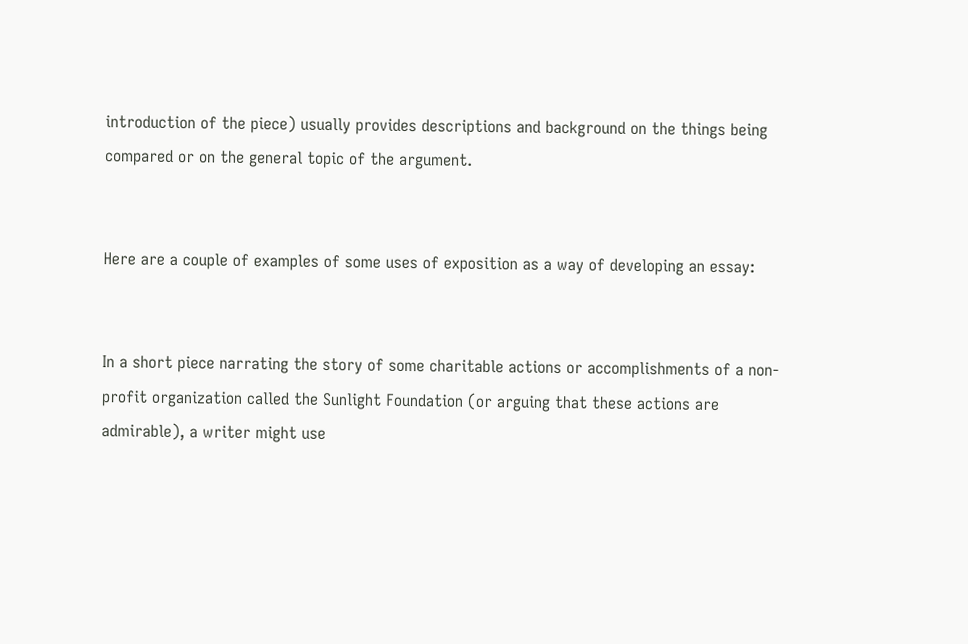introduction of the piece) usually provides descriptions and background on the things being compared or on the general topic of the argument.


Here are a couple of examples of some uses of exposition as a way of developing an essay:


In a short piece narrating the story of some charitable actions or accomplishments of a non-profit organization called the Sunlight Foundation (or arguing that these actions are admirable), a writer might use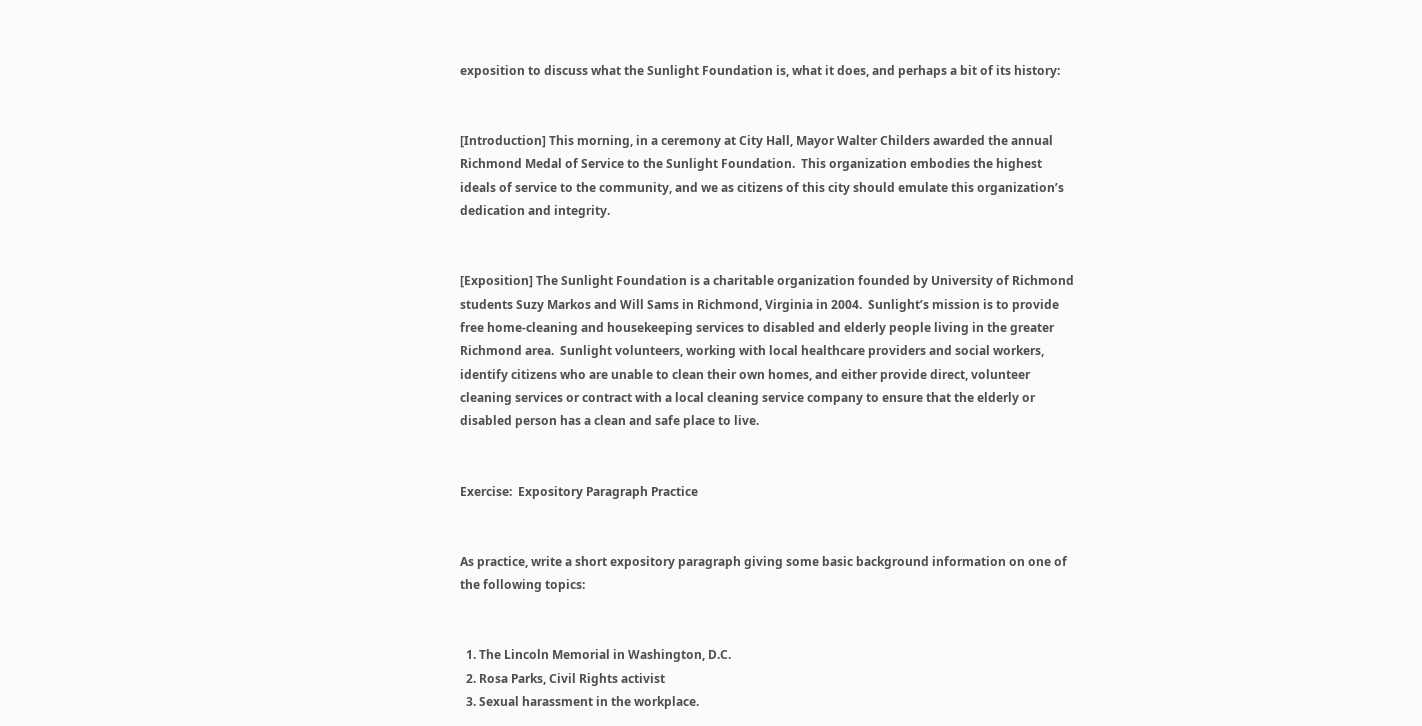exposition to discuss what the Sunlight Foundation is, what it does, and perhaps a bit of its history:


[Introduction] This morning, in a ceremony at City Hall, Mayor Walter Childers awarded the annual Richmond Medal of Service to the Sunlight Foundation.  This organization embodies the highest ideals of service to the community, and we as citizens of this city should emulate this organization’s dedication and integrity.


[Exposition] The Sunlight Foundation is a charitable organization founded by University of Richmond students Suzy Markos and Will Sams in Richmond, Virginia in 2004.  Sunlight’s mission is to provide free home-cleaning and housekeeping services to disabled and elderly people living in the greater Richmond area.  Sunlight volunteers, working with local healthcare providers and social workers, identify citizens who are unable to clean their own homes, and either provide direct, volunteer cleaning services or contract with a local cleaning service company to ensure that the elderly or disabled person has a clean and safe place to live.


Exercise:  Expository Paragraph Practice


As practice, write a short expository paragraph giving some basic background information on one of the following topics:


  1. The Lincoln Memorial in Washington, D.C.
  2. Rosa Parks, Civil Rights activist
  3. Sexual harassment in the workplace.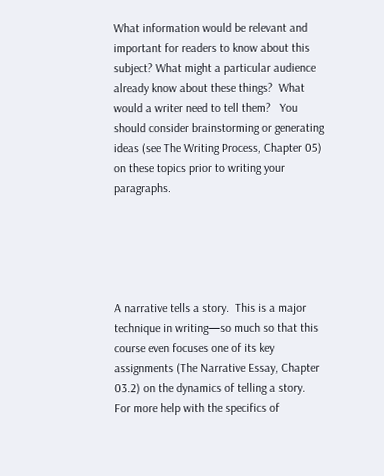What information would be relevant and important for readers to know about this subject? What might a particular audience already know about these things?  What would a writer need to tell them?   You should consider brainstorming or generating ideas (see The Writing Process, Chapter 05) on these topics prior to writing your paragraphs.





A narrative tells a story.  This is a major technique in writing—so much so that this course even focuses one of its key assignments (The Narrative Essay, Chapter 03.2) on the dynamics of telling a story.   For more help with the specifics of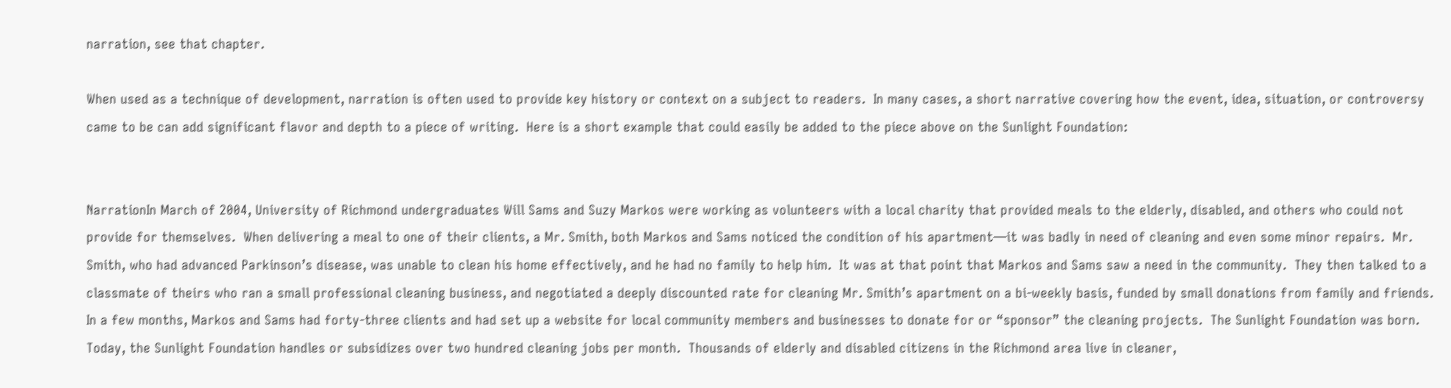narration, see that chapter.

When used as a technique of development, narration is often used to provide key history or context on a subject to readers.  In many cases, a short narrative covering how the event, idea, situation, or controversy came to be can add significant flavor and depth to a piece of writing.  Here is a short example that could easily be added to the piece above on the Sunlight Foundation:


NarrationIn March of 2004, University of Richmond undergraduates Will Sams and Suzy Markos were working as volunteers with a local charity that provided meals to the elderly, disabled, and others who could not provide for themselves.  When delivering a meal to one of their clients, a Mr. Smith, both Markos and Sams noticed the condition of his apartment—it was badly in need of cleaning and even some minor repairs.  Mr. Smith, who had advanced Parkinson’s disease, was unable to clean his home effectively, and he had no family to help him.  It was at that point that Markos and Sams saw a need in the community.  They then talked to a classmate of theirs who ran a small professional cleaning business, and negotiated a deeply discounted rate for cleaning Mr. Smith’s apartment on a bi-weekly basis, funded by small donations from family and friends.   In a few months, Markos and Sams had forty-three clients and had set up a website for local community members and businesses to donate for or “sponsor” the cleaning projects.  The Sunlight Foundation was born.   Today, the Sunlight Foundation handles or subsidizes over two hundred cleaning jobs per month.  Thousands of elderly and disabled citizens in the Richmond area live in cleaner,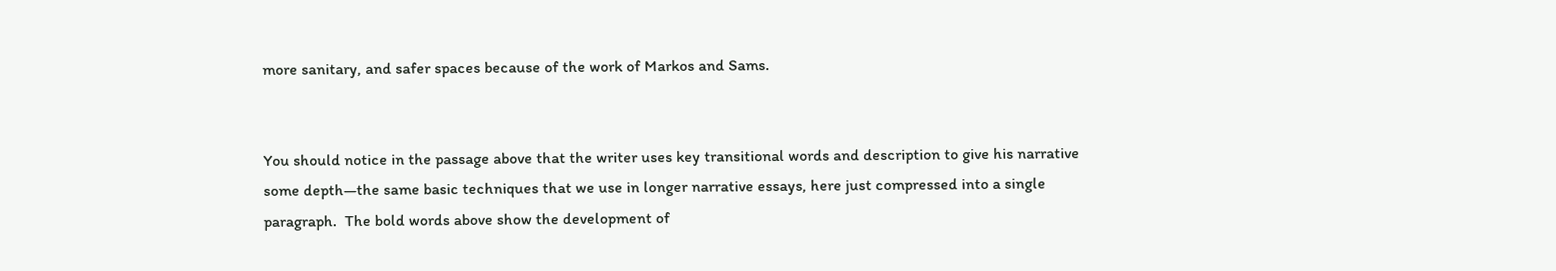more sanitary, and safer spaces because of the work of Markos and Sams.


You should notice in the passage above that the writer uses key transitional words and description to give his narrative some depth—the same basic techniques that we use in longer narrative essays, here just compressed into a single paragraph.  The bold words above show the development of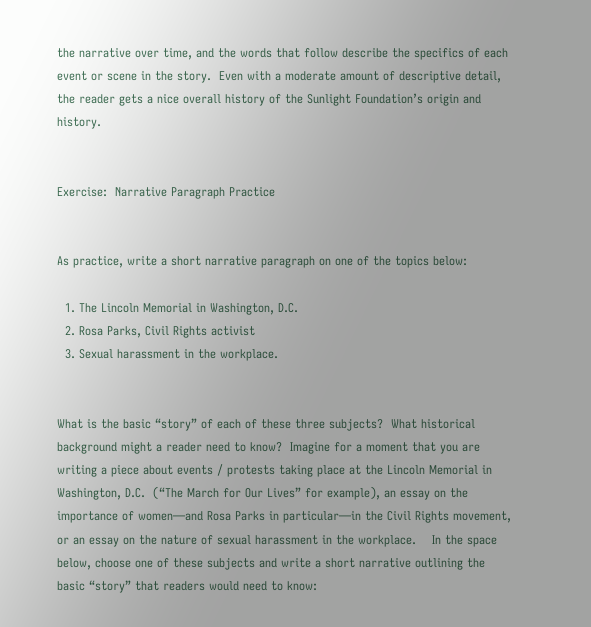the narrative over time, and the words that follow describe the specifics of each event or scene in the story.  Even with a moderate amount of descriptive detail, the reader gets a nice overall history of the Sunlight Foundation’s origin and history.


Exercise:  Narrative Paragraph Practice


As practice, write a short narrative paragraph on one of the topics below:

  1. The Lincoln Memorial in Washington, D.C.
  2. Rosa Parks, Civil Rights activist
  3. Sexual harassment in the workplace.


What is the basic “story” of each of these three subjects?  What historical background might a reader need to know?  Imagine for a moment that you are writing a piece about events / protests taking place at the Lincoln Memorial in Washington, D.C.  (“The March for Our Lives” for example), an essay on the importance of women—and Rosa Parks in particular—in the Civil Rights movement, or an essay on the nature of sexual harassment in the workplace.    In the space below, choose one of these subjects and write a short narrative outlining the basic “story” that readers would need to know: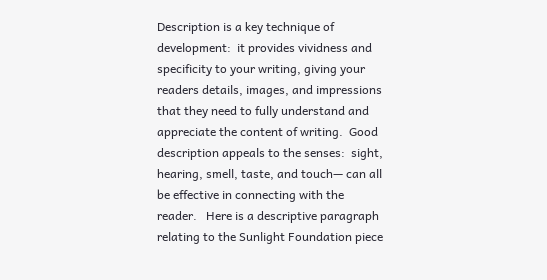Description is a key technique of development:  it provides vividness and specificity to your writing, giving your readers details, images, and impressions that they need to fully understand and appreciate the content of writing.  Good description appeals to the senses:  sight, hearing, smell, taste, and touch— can all be effective in connecting with the reader.   Here is a descriptive paragraph relating to the Sunlight Foundation piece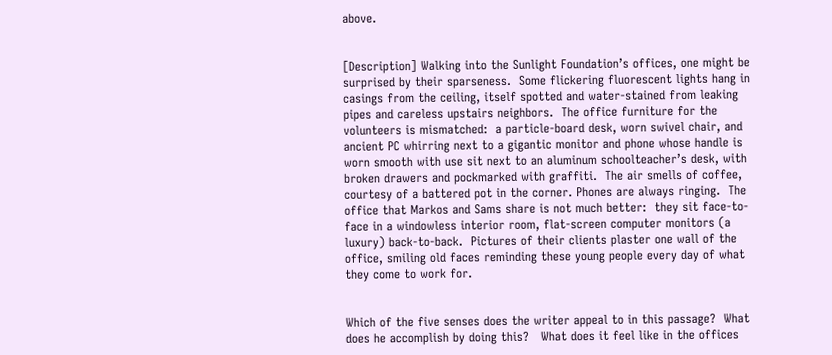above.


[Description] Walking into the Sunlight Foundation’s offices, one might be surprised by their sparseness.  Some flickering fluorescent lights hang in casings from the ceiling, itself spotted and water-stained from leaking pipes and careless upstairs neighbors.  The office furniture for the volunteers is mismatched:  a particle-board desk, worn swivel chair, and ancient PC whirring next to a gigantic monitor and phone whose handle is worn smooth with use sit next to an aluminum schoolteacher’s desk, with broken drawers and pockmarked with graffiti.  The air smells of coffee, courtesy of a battered pot in the corner. Phones are always ringing.  The office that Markos and Sams share is not much better:  they sit face-to-face in a windowless interior room, flat-screen computer monitors (a luxury) back-to-back.  Pictures of their clients plaster one wall of the office, smiling old faces reminding these young people every day of what they come to work for.


Which of the five senses does the writer appeal to in this passage?  What does he accomplish by doing this?   What does it feel like in the offices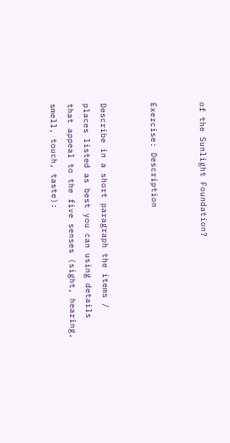of the Sunlight Foundation?


Exercise: Description


Describe in a short paragraph the items / places listed as best you can using details that appeal to the five senses (sight, hearing, smell, touch, taste):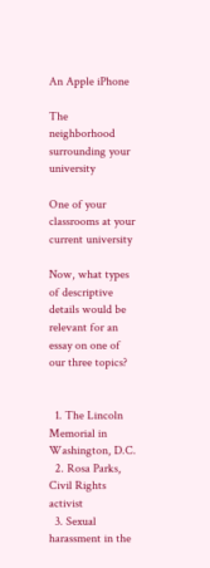An Apple iPhone

The neighborhood surrounding your university

One of your classrooms at your current university

Now, what types of descriptive details would be relevant for an essay on one of our three topics?


  1. The Lincoln Memorial in Washington, D.C.
  2. Rosa Parks, Civil Rights activist
  3. Sexual harassment in the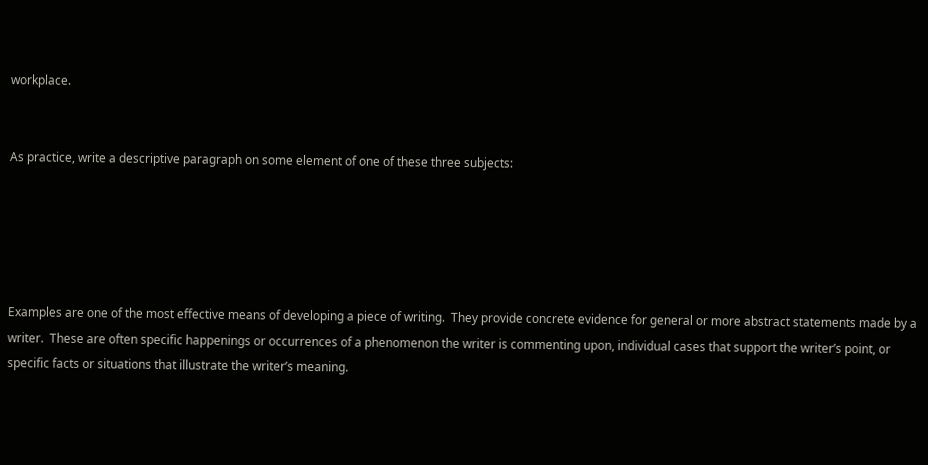workplace.


As practice, write a descriptive paragraph on some element of one of these three subjects:





Examples are one of the most effective means of developing a piece of writing.  They provide concrete evidence for general or more abstract statements made by a writer.  These are often specific happenings or occurrences of a phenomenon the writer is commenting upon, individual cases that support the writer’s point, or specific facts or situations that illustrate the writer’s meaning.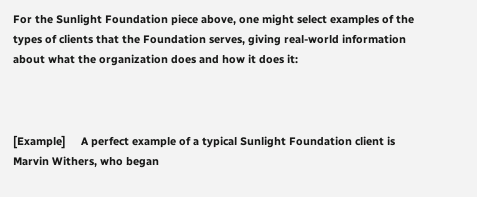For the Sunlight Foundation piece above, one might select examples of the types of clients that the Foundation serves, giving real-world information about what the organization does and how it does it:



[Example]     A perfect example of a typical Sunlight Foundation client is Marvin Withers, who began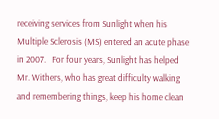receiving services from Sunlight when his Multiple Sclerosis (MS) entered an acute phase in 2007.   For four years, Sunlight has helped Mr. Withers, who has great difficulty walking and remembering things, keep his home clean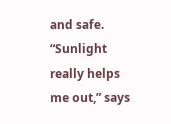and safe.  “Sunlight really helps me out,” says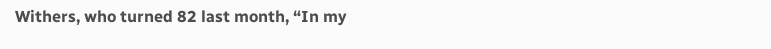Withers, who turned 82 last month, “In my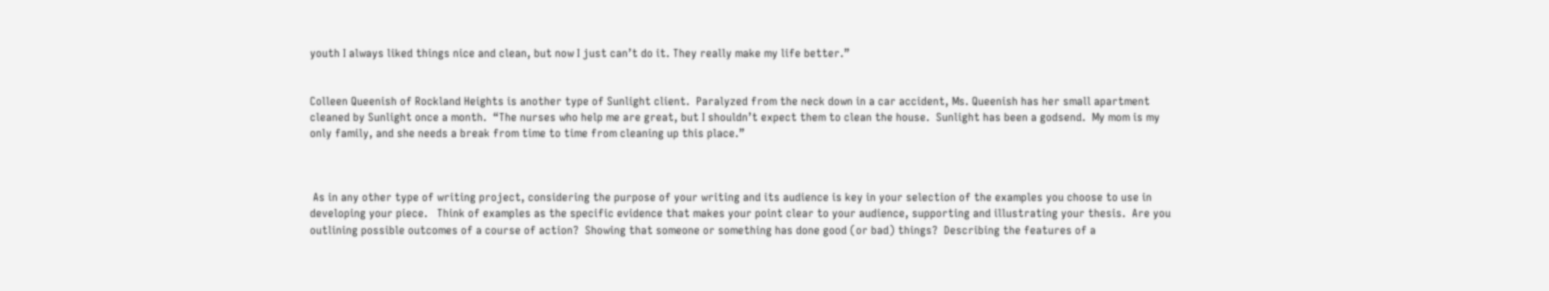youth I always liked things nice and clean, but now I just can’t do it. They really make my life better.”


Colleen Queenish of Rockland Heights is another type of Sunlight client.  Paralyzed from the neck down in a car accident, Ms. Queenish has her small apartment cleaned by Sunlight once a month.  “The nurses who help me are great, but I shouldn’t expect them to clean the house.  Sunlight has been a godsend.  My mom is my only family, and she needs a break from time to time from cleaning up this place.”



 As in any other type of writing project, considering the purpose of your writing and its audience is key in your selection of the examples you choose to use in developing your piece.   Think of examples as the specific evidence that makes your point clear to your audience, supporting and illustrating your thesis.  Are you outlining possible outcomes of a course of action?  Showing that someone or something has done good (or bad) things?  Describing the features of a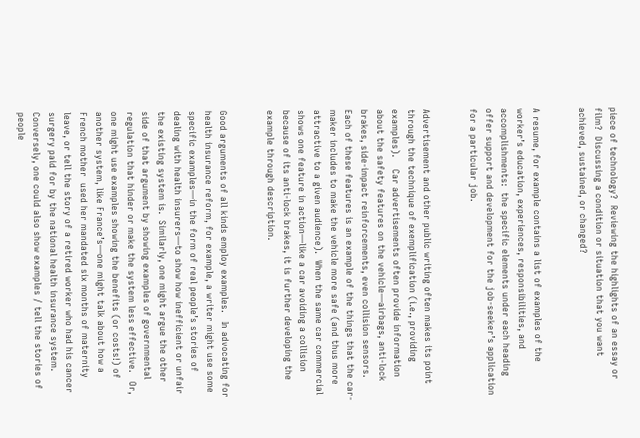piece of technology?  Reviewing the highlights of an essay or film?  Discussing a condition or situation that you want achieved, sustained, or changed?


A resume, for example contains a list of examples of the worker’s education, experiences, responsibilities, and accomplishments:  the specific elements under each heading offer support and development for the job-seeker’s application for a particular job.


Advertisement and other public writing often makes its point through the technique of exemplification (i.e., providing examples).    Car advertisements often provide information about the safety features on the vehicle—airbags, anti-lock brakes, side-impact reinforcements, even collision sensors.  Each of these features is an example of the things that the car-maker includes to make the vehicle more safe (and thus more attractive to a given audience).  When the same car commercial shows one feature in action—like a car avoiding a collision because of its anti-lock brakes, it is further developing the example through description.


Good arguments of all kinds employ examples.   In advocating for health insurance reform, for example, a writer might use some specific examples—in the form of real people’s stories of dealing with health insurers—to show how inefficient or unfair the existing system is.  Similarly, one might argue the other side of that argument by showing examples of governmental regulation that hinder or make the system less effective.   Or, one might use examples showing the benefits (or costs!) of another system, like France’s—one might talk about how a French mother  used her mandated six months of maternity leave, or tell the story of a retired worker who had his cancer surgery paid for by the national health insurance system.   Conversely, one could also show examples / tell the stories of people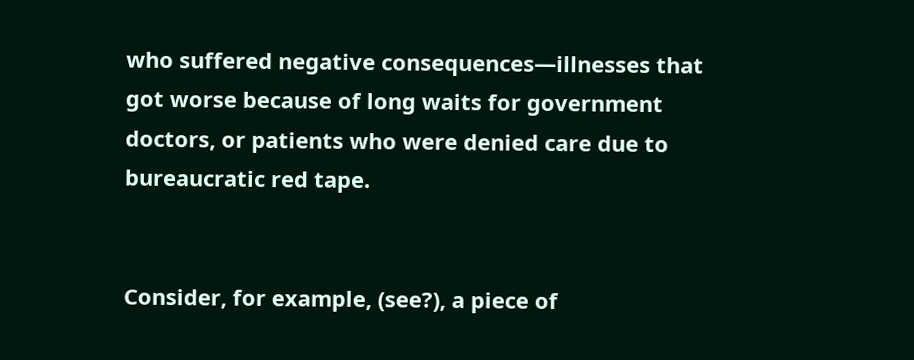who suffered negative consequences—illnesses that got worse because of long waits for government doctors, or patients who were denied care due to bureaucratic red tape.


Consider, for example, (see?), a piece of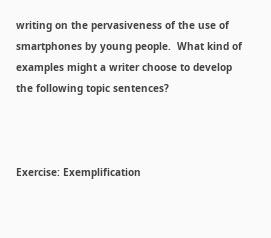writing on the pervasiveness of the use of smartphones by young people.  What kind of examples might a writer choose to develop the following topic sentences?



Exercise: Exemplification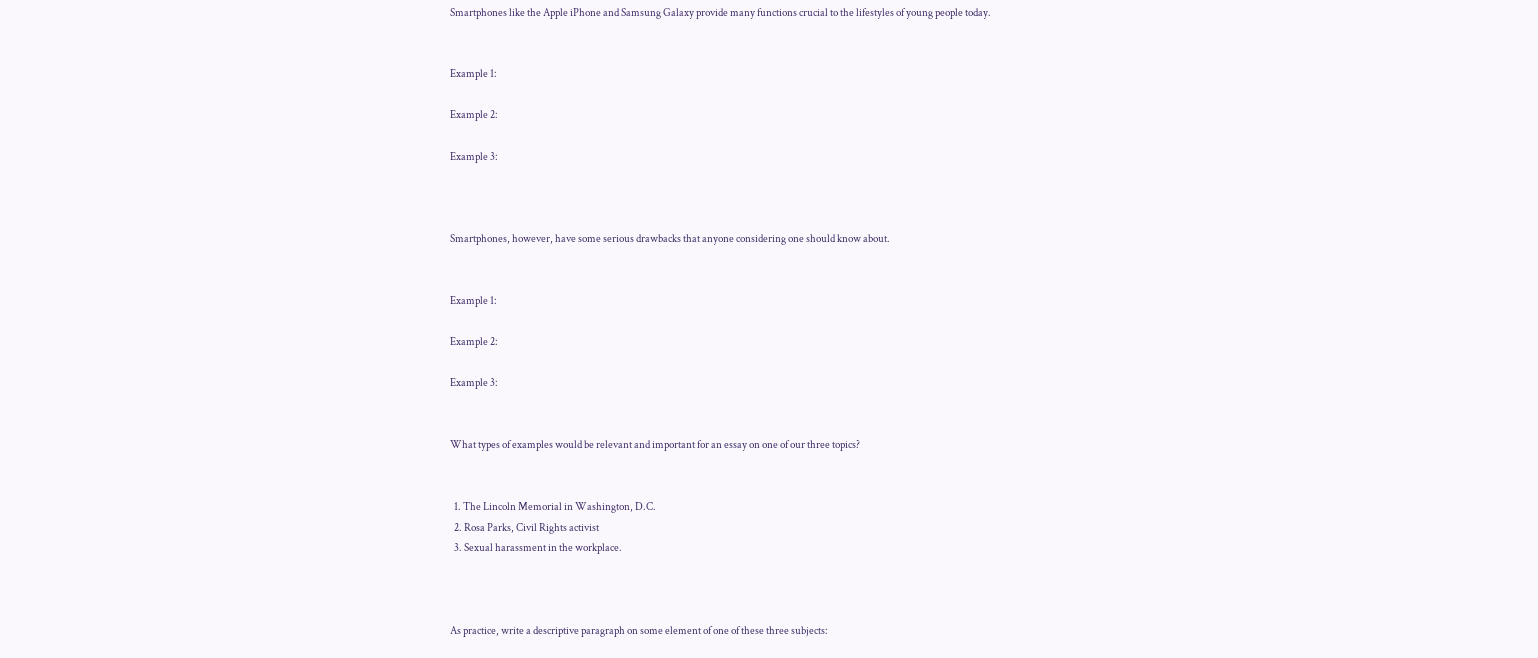Smartphones like the Apple iPhone and Samsung Galaxy provide many functions crucial to the lifestyles of young people today.


Example 1:

Example 2:

Example 3:



Smartphones, however, have some serious drawbacks that anyone considering one should know about.


Example 1:

Example 2:

Example 3:


What types of examples would be relevant and important for an essay on one of our three topics?


  1. The Lincoln Memorial in Washington, D.C.
  2. Rosa Parks, Civil Rights activist
  3. Sexual harassment in the workplace.



As practice, write a descriptive paragraph on some element of one of these three subjects: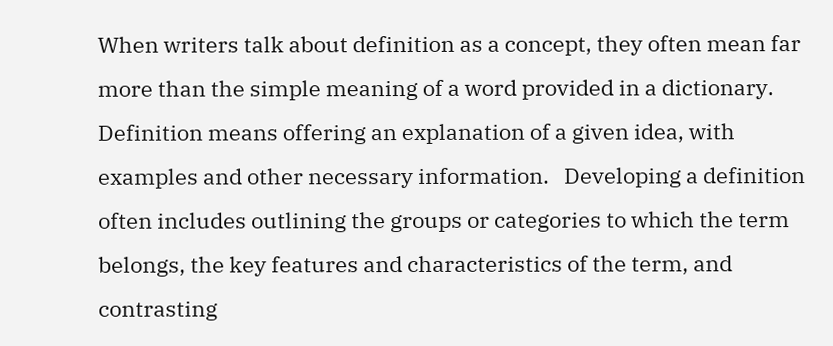When writers talk about definition as a concept, they often mean far more than the simple meaning of a word provided in a dictionary.  Definition means offering an explanation of a given idea, with examples and other necessary information.   Developing a definition often includes outlining the groups or categories to which the term belongs, the key features and characteristics of the term, and contrasting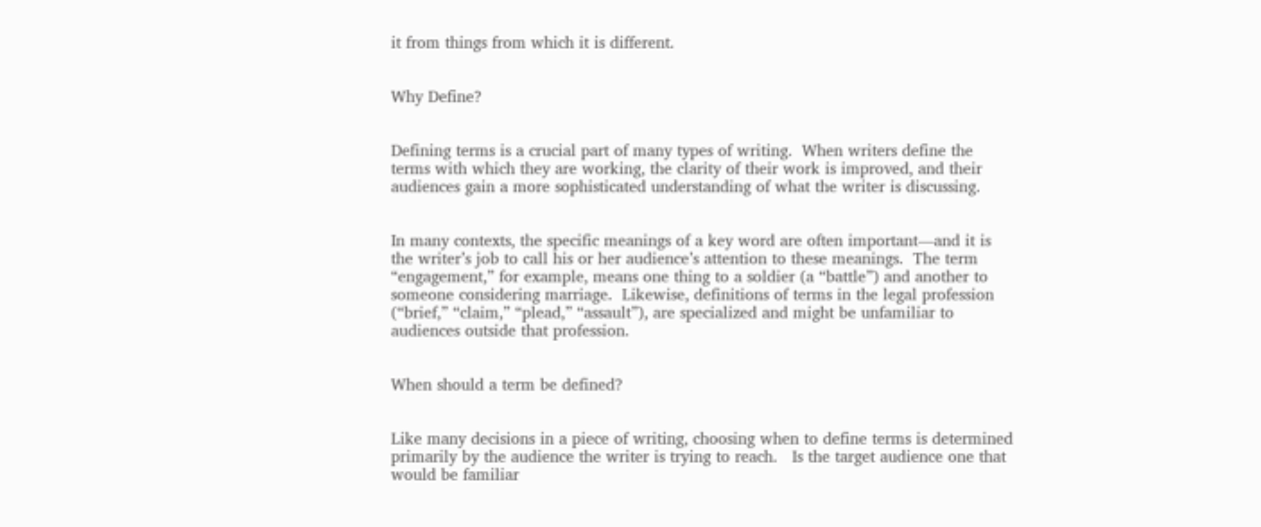it from things from which it is different.


Why Define?


Defining terms is a crucial part of many types of writing.  When writers define the terms with which they are working, the clarity of their work is improved, and their audiences gain a more sophisticated understanding of what the writer is discussing.


In many contexts, the specific meanings of a key word are often important—and it is the writer’s job to call his or her audience’s attention to these meanings.  The term “engagement,” for example, means one thing to a soldier (a “battle”) and another to someone considering marriage.  Likewise, definitions of terms in the legal profession (“brief,” “claim,” “plead,” “assault”), are specialized and might be unfamiliar to audiences outside that profession.


When should a term be defined?


Like many decisions in a piece of writing, choosing when to define terms is determined primarily by the audience the writer is trying to reach.   Is the target audience one that would be familiar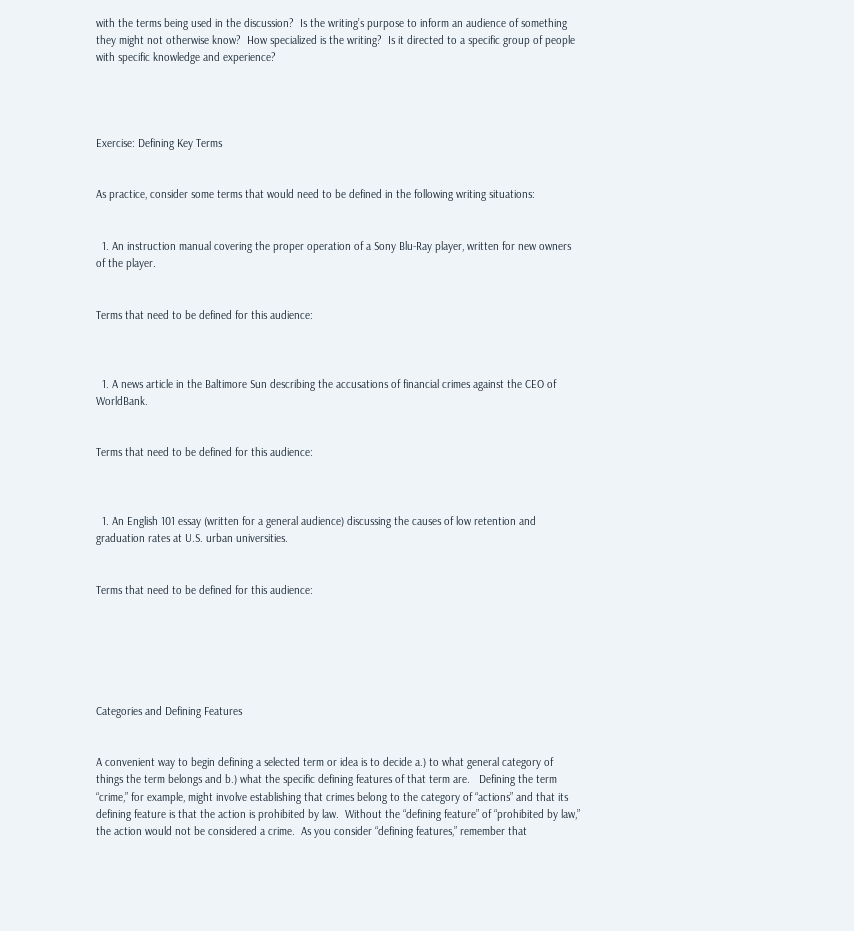with the terms being used in the discussion?  Is the writing’s purpose to inform an audience of something they might not otherwise know?  How specialized is the writing?  Is it directed to a specific group of people with specific knowledge and experience?




Exercise: Defining Key Terms


As practice, consider some terms that would need to be defined in the following writing situations:


  1. An instruction manual covering the proper operation of a Sony Blu-Ray player, written for new owners of the player.


Terms that need to be defined for this audience:



  1. A news article in the Baltimore Sun describing the accusations of financial crimes against the CEO of WorldBank.


Terms that need to be defined for this audience:



  1. An English 101 essay (written for a general audience) discussing the causes of low retention and graduation rates at U.S. urban universities.


Terms that need to be defined for this audience:






Categories and Defining Features


A convenient way to begin defining a selected term or idea is to decide a.) to what general category of things the term belongs and b.) what the specific defining features of that term are.   Defining the term “crime,” for example, might involve establishing that crimes belong to the category of “actions” and that its defining feature is that the action is prohibited by law.  Without the “defining feature” of “prohibited by law,” the action would not be considered a crime.  As you consider “defining features,” remember that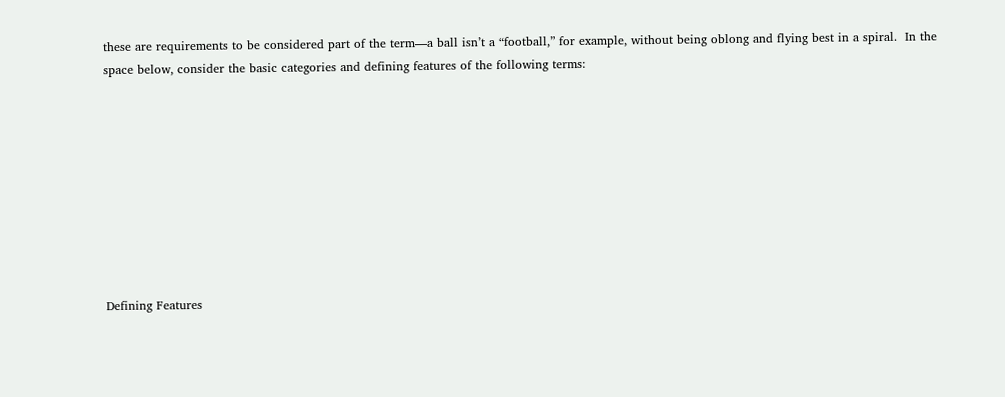these are requirements to be considered part of the term—a ball isn’t a “football,” for example, without being oblong and flying best in a spiral.  In the space below, consider the basic categories and defining features of the following terms:









Defining Features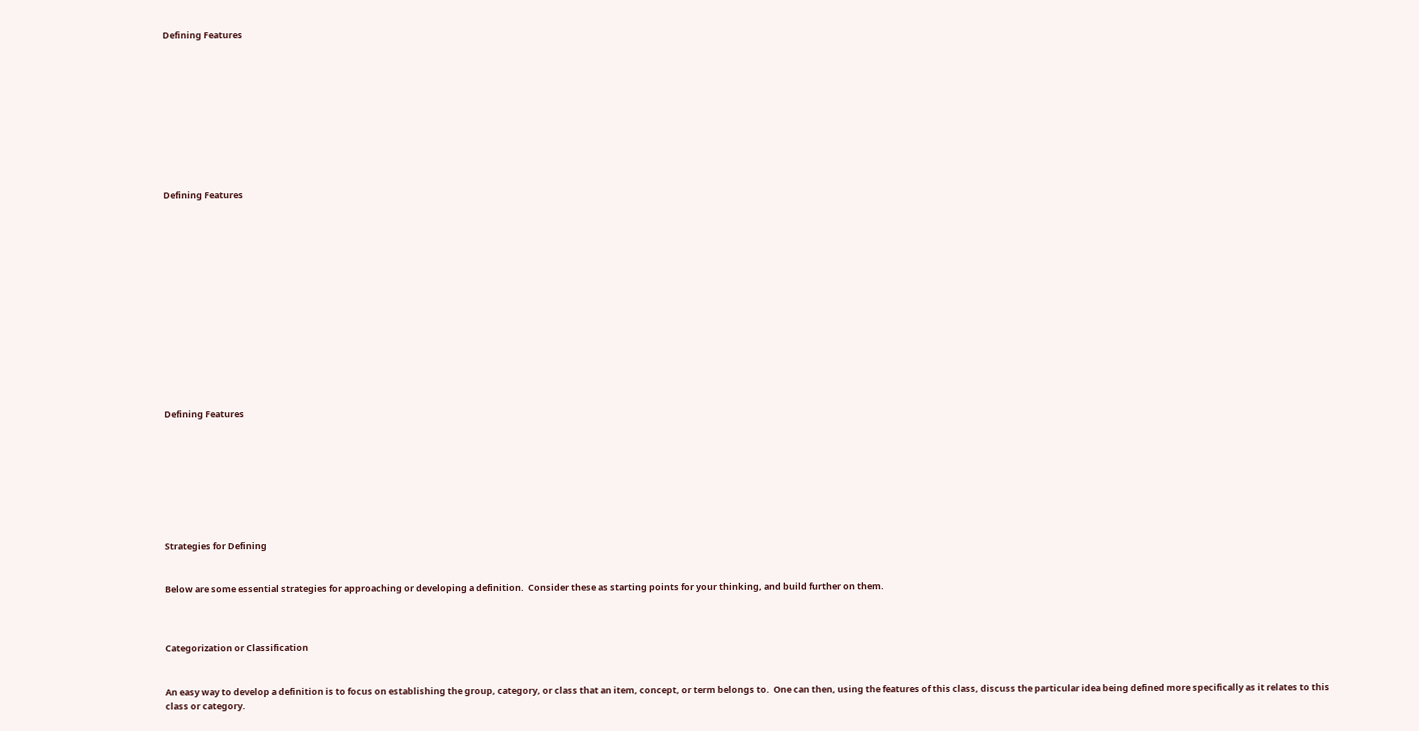Defining Features










Defining Features














Defining Features








Strategies for Defining


Below are some essential strategies for approaching or developing a definition.  Consider these as starting points for your thinking, and build further on them.



Categorization or Classification


An easy way to develop a definition is to focus on establishing the group, category, or class that an item, concept, or term belongs to.  One can then, using the features of this class, discuss the particular idea being defined more specifically as it relates to this class or category.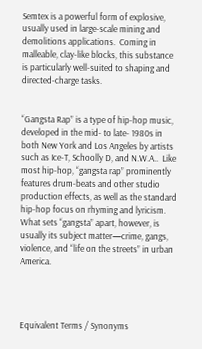Semtex is a powerful form of explosive, usually used in large-scale mining and demolitions applications.  Coming in malleable, clay-like blocks, this substance is particularly well-suited to shaping and directed-charge tasks.


“Gangsta Rap” is a type of hip-hop music, developed in the mid- to late- 1980s in both New York and Los Angeles by artists such as Ice-T, Schoolly D, and N.W.A..  Like most hip-hop, “gangsta rap” prominently features drum-beats and other studio production effects, as well as the standard hip-hop focus on rhyming and lyricism.   What sets “gangsta” apart, however, is usually its subject matter—crime, gangs, violence, and “life on the streets” in urban America.




Equivalent Terms / Synonyms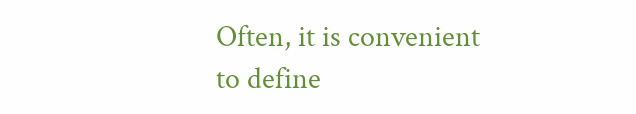Often, it is convenient to define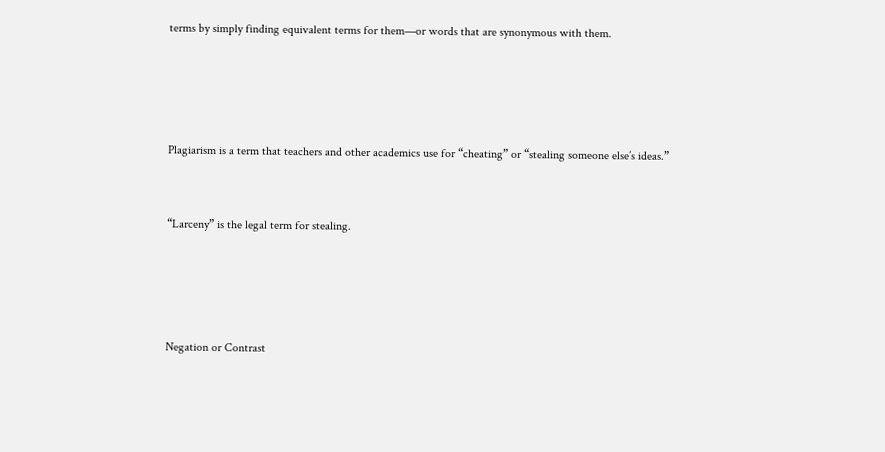terms by simply finding equivalent terms for them—or words that are synonymous with them.




Plagiarism is a term that teachers and other academics use for “cheating” or “stealing someone else’s ideas.”


“Larceny” is the legal term for stealing.




Negation or Contrast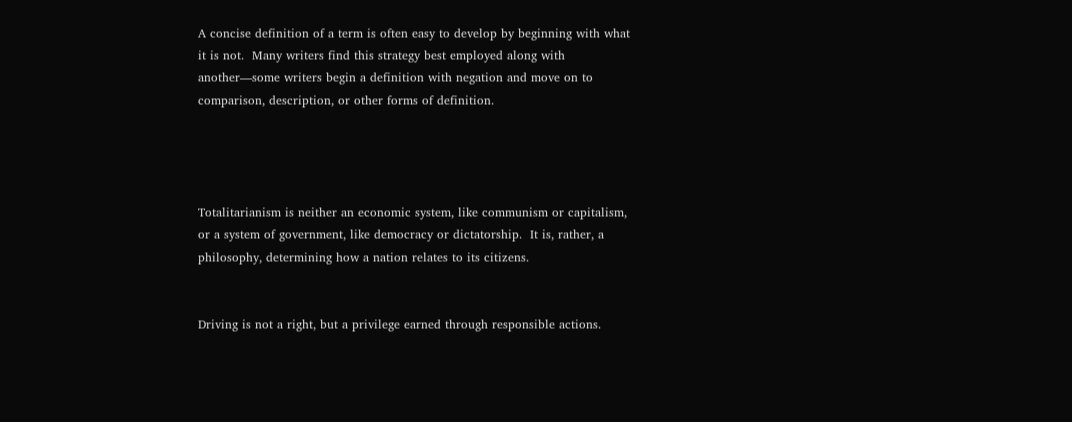A concise definition of a term is often easy to develop by beginning with what it is not.  Many writers find this strategy best employed along with another—some writers begin a definition with negation and move on to comparison, description, or other forms of definition.




Totalitarianism is neither an economic system, like communism or capitalism, or a system of government, like democracy or dictatorship.  It is, rather, a philosophy, determining how a nation relates to its citizens.


Driving is not a right, but a privilege earned through responsible actions.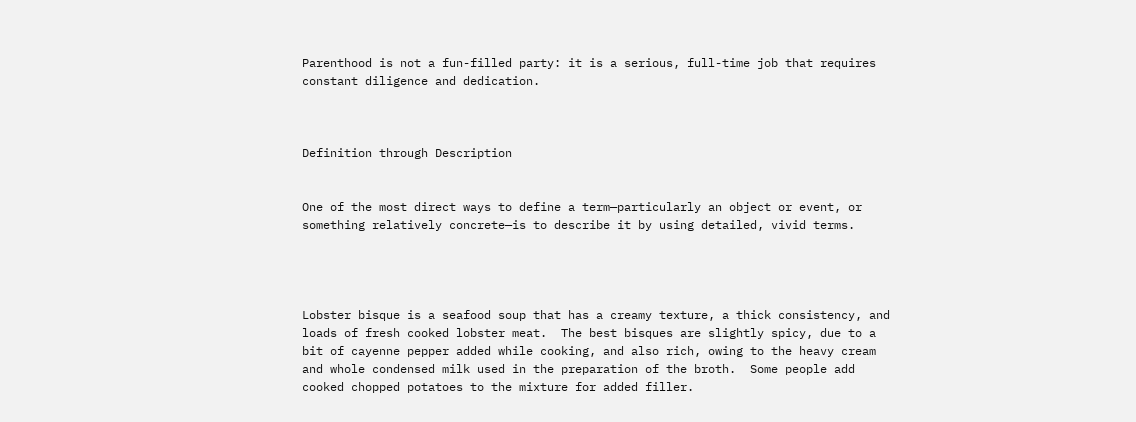Parenthood is not a fun-filled party: it is a serious, full-time job that requires constant diligence and dedication.



Definition through Description


One of the most direct ways to define a term—particularly an object or event, or something relatively concrete—is to describe it by using detailed, vivid terms.




Lobster bisque is a seafood soup that has a creamy texture, a thick consistency, and loads of fresh cooked lobster meat.  The best bisques are slightly spicy, due to a bit of cayenne pepper added while cooking, and also rich, owing to the heavy cream and whole condensed milk used in the preparation of the broth.  Some people add cooked chopped potatoes to the mixture for added filler.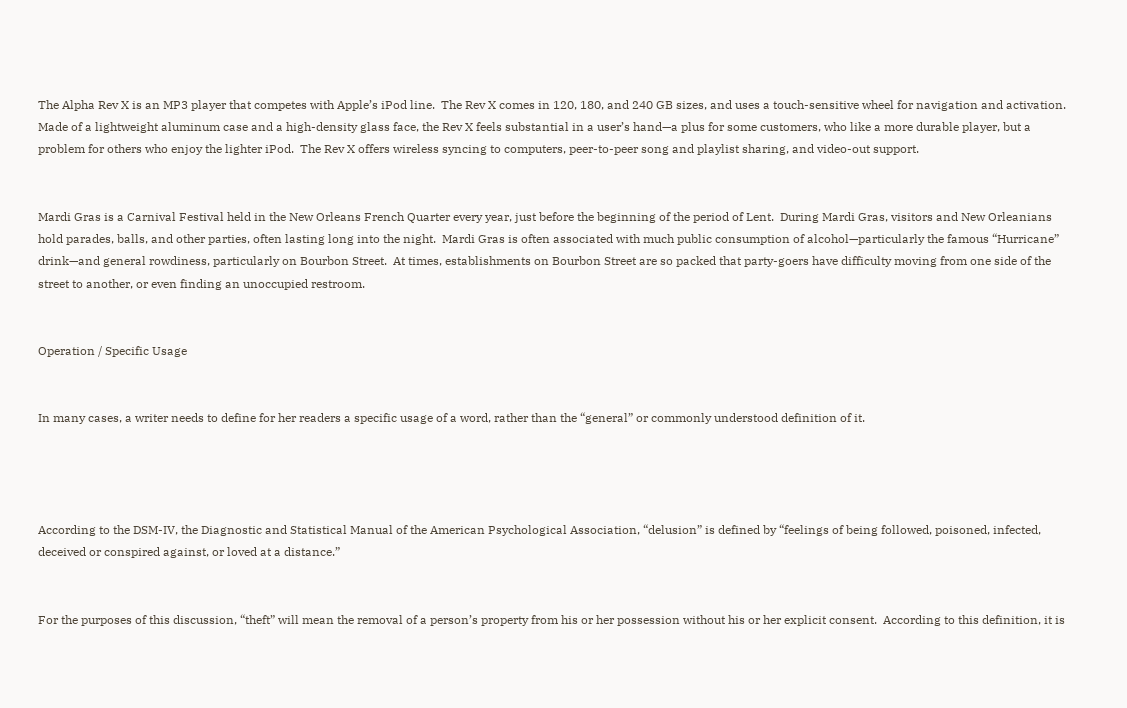The Alpha Rev X is an MP3 player that competes with Apple’s iPod line.  The Rev X comes in 120, 180, and 240 GB sizes, and uses a touch-sensitive wheel for navigation and activation.  Made of a lightweight aluminum case and a high-density glass face, the Rev X feels substantial in a user’s hand—a plus for some customers, who like a more durable player, but a problem for others who enjoy the lighter iPod.  The Rev X offers wireless syncing to computers, peer-to-peer song and playlist sharing, and video-out support.


Mardi Gras is a Carnival Festival held in the New Orleans French Quarter every year, just before the beginning of the period of Lent.  During Mardi Gras, visitors and New Orleanians hold parades, balls, and other parties, often lasting long into the night.  Mardi Gras is often associated with much public consumption of alcohol—particularly the famous “Hurricane” drink—and general rowdiness, particularly on Bourbon Street.  At times, establishments on Bourbon Street are so packed that party-goers have difficulty moving from one side of the street to another, or even finding an unoccupied restroom.


Operation / Specific Usage


In many cases, a writer needs to define for her readers a specific usage of a word, rather than the “general” or commonly understood definition of it.




According to the DSM-IV, the Diagnostic and Statistical Manual of the American Psychological Association, “delusion” is defined by “feelings of being followed, poisoned, infected, deceived or conspired against, or loved at a distance.”


For the purposes of this discussion, “theft” will mean the removal of a person’s property from his or her possession without his or her explicit consent.  According to this definition, it is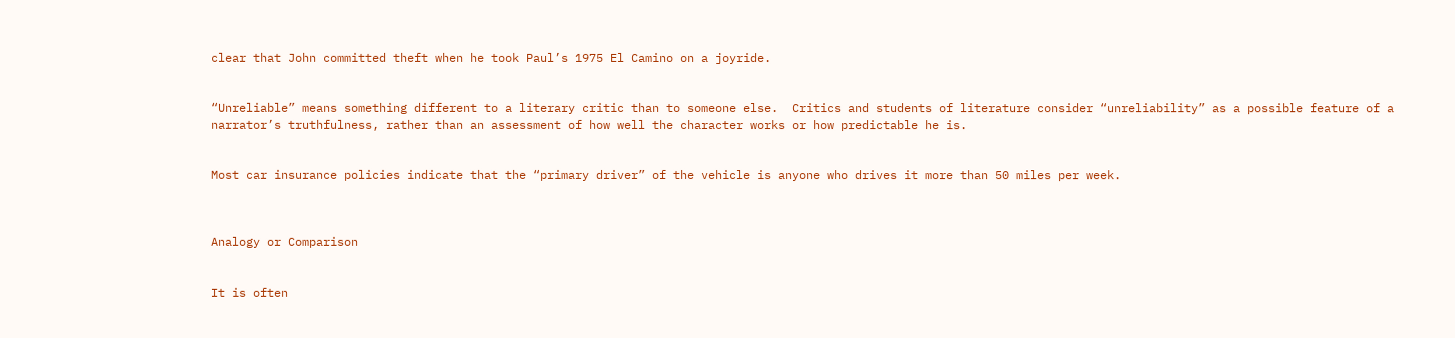clear that John committed theft when he took Paul’s 1975 El Camino on a joyride.


“Unreliable” means something different to a literary critic than to someone else.  Critics and students of literature consider “unreliability” as a possible feature of a narrator’s truthfulness, rather than an assessment of how well the character works or how predictable he is.


Most car insurance policies indicate that the “primary driver” of the vehicle is anyone who drives it more than 50 miles per week.



Analogy or Comparison


It is often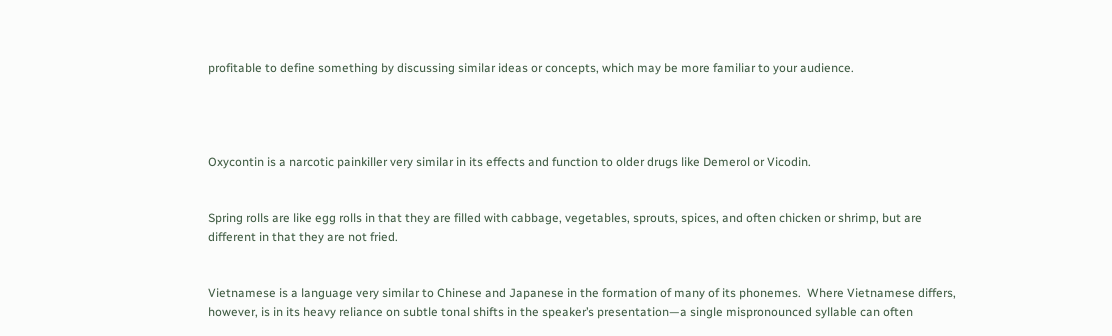profitable to define something by discussing similar ideas or concepts, which may be more familiar to your audience.




Oxycontin is a narcotic painkiller very similar in its effects and function to older drugs like Demerol or Vicodin.


Spring rolls are like egg rolls in that they are filled with cabbage, vegetables, sprouts, spices, and often chicken or shrimp, but are different in that they are not fried.


Vietnamese is a language very similar to Chinese and Japanese in the formation of many of its phonemes.  Where Vietnamese differs, however, is in its heavy reliance on subtle tonal shifts in the speaker’s presentation—a single mispronounced syllable can often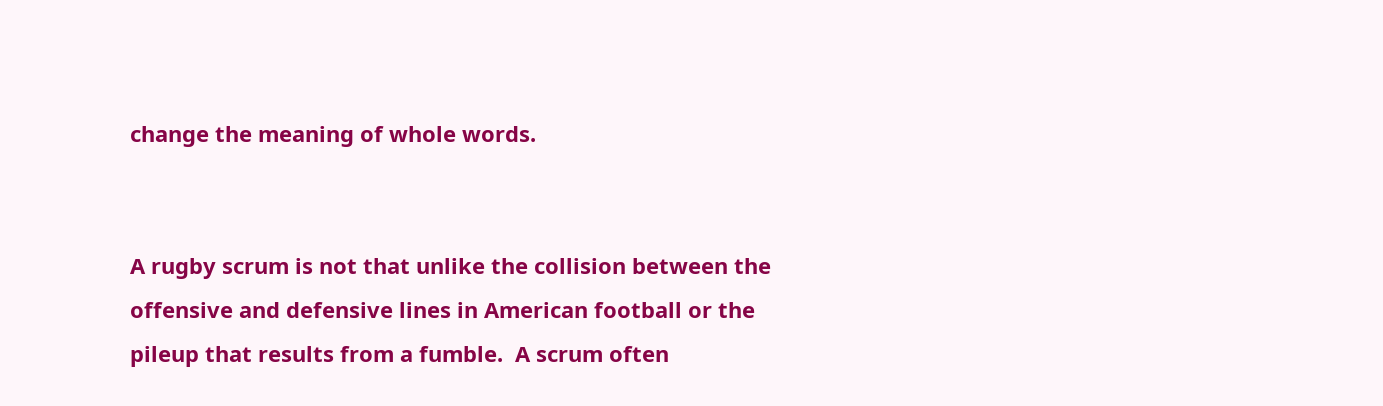change the meaning of whole words.


A rugby scrum is not that unlike the collision between the offensive and defensive lines in American football or the pileup that results from a fumble.  A scrum often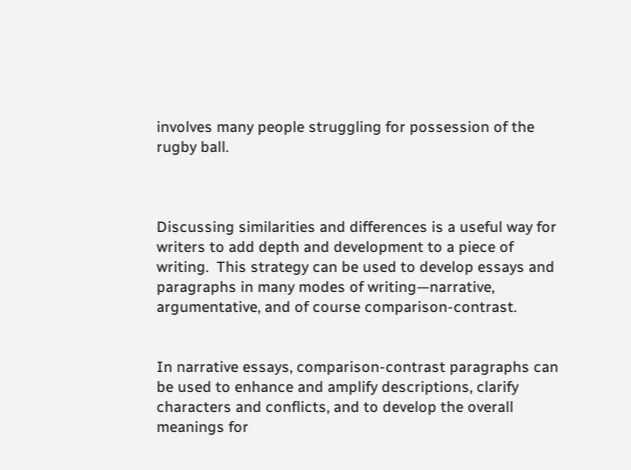involves many people struggling for possession of the rugby ball.



Discussing similarities and differences is a useful way for writers to add depth and development to a piece of writing.  This strategy can be used to develop essays and paragraphs in many modes of writing—narrative, argumentative, and of course comparison-contrast.


In narrative essays, comparison-contrast paragraphs can be used to enhance and amplify descriptions, clarify characters and conflicts, and to develop the overall meanings for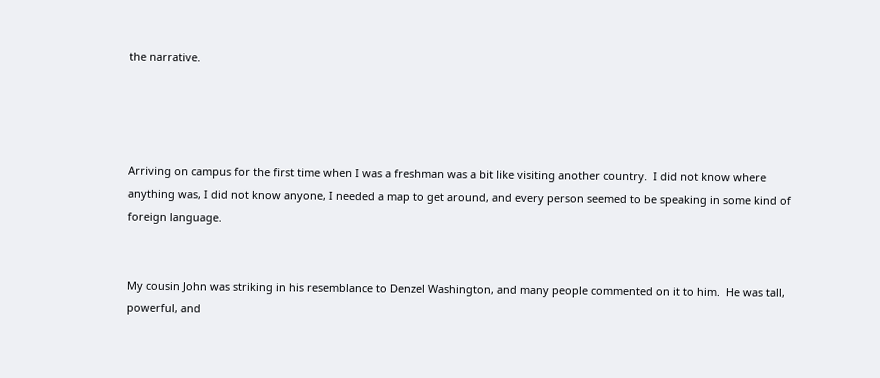the narrative.




Arriving on campus for the first time when I was a freshman was a bit like visiting another country.  I did not know where anything was, I did not know anyone, I needed a map to get around, and every person seemed to be speaking in some kind of foreign language.


My cousin John was striking in his resemblance to Denzel Washington, and many people commented on it to him.  He was tall, powerful, and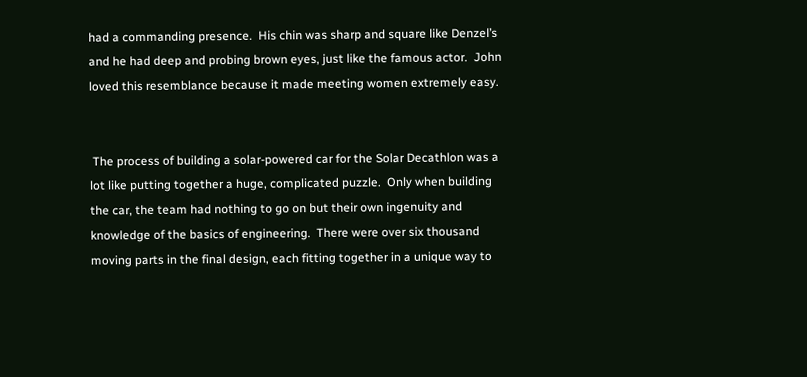had a commanding presence.  His chin was sharp and square like Denzel’s and he had deep and probing brown eyes, just like the famous actor.  John loved this resemblance because it made meeting women extremely easy.


 The process of building a solar-powered car for the Solar Decathlon was a lot like putting together a huge, complicated puzzle.  Only when building the car, the team had nothing to go on but their own ingenuity and knowledge of the basics of engineering.  There were over six thousand moving parts in the final design, each fitting together in a unique way to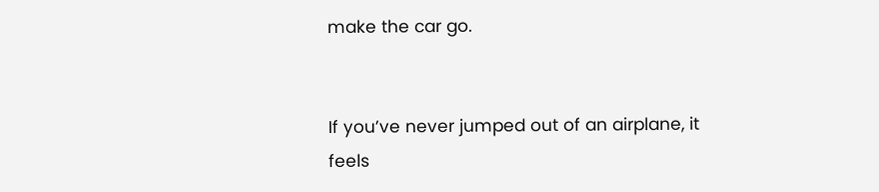make the car go.


If you’ve never jumped out of an airplane, it feels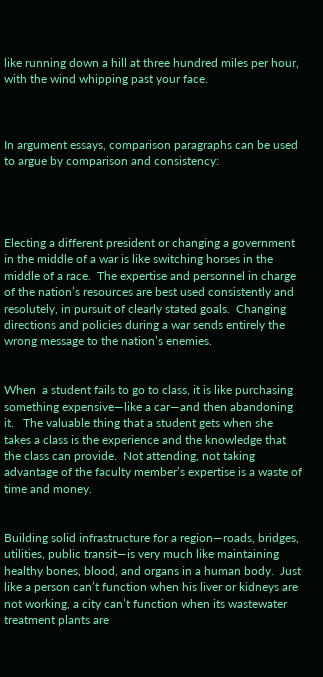like running down a hill at three hundred miles per hour, with the wind whipping past your face.



In argument essays, comparison paragraphs can be used to argue by comparison and consistency:




Electing a different president or changing a government in the middle of a war is like switching horses in the middle of a race.  The expertise and personnel in charge of the nation’s resources are best used consistently and resolutely, in pursuit of clearly stated goals.  Changing directions and policies during a war sends entirely the wrong message to the nation’s enemies.


When  a student fails to go to class, it is like purchasing something expensive—like a car—and then abandoning it.   The valuable thing that a student gets when she takes a class is the experience and the knowledge that the class can provide.  Not attending, not taking advantage of the faculty member’s expertise is a waste of time and money.


Building solid infrastructure for a region—roads, bridges, utilities, public transit—is very much like maintaining healthy bones, blood, and organs in a human body.  Just like a person can’t function when his liver or kidneys are not working, a city can’t function when its wastewater treatment plants are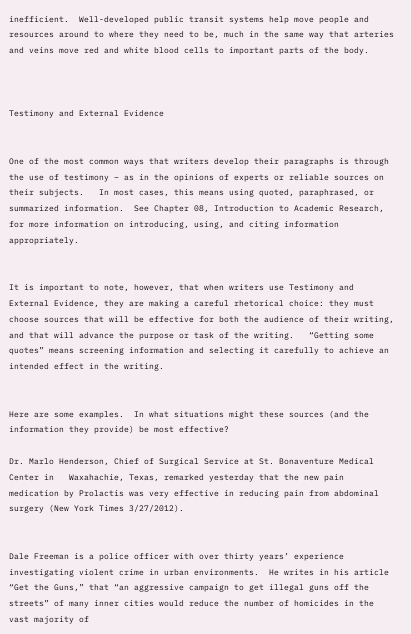inefficient.  Well-developed public transit systems help move people and resources around to where they need to be, much in the same way that arteries and veins move red and white blood cells to important parts of the body.



Testimony and External Evidence


One of the most common ways that writers develop their paragraphs is through the use of testimony – as in the opinions of experts or reliable sources on their subjects.   In most cases, this means using quoted, paraphrased, or summarized information.  See Chapter 08, Introduction to Academic Research, for more information on introducing, using, and citing information appropriately.


It is important to note, however, that when writers use Testimony and External Evidence, they are making a careful rhetorical choice: they must choose sources that will be effective for both the audience of their writing, and that will advance the purpose or task of the writing.   “Getting some quotes” means screening information and selecting it carefully to achieve an intended effect in the writing.


Here are some examples.  In what situations might these sources (and the information they provide) be most effective?

Dr. Marlo Henderson, Chief of Surgical Service at St. Bonaventure Medical Center in   Waxahachie, Texas, remarked yesterday that the new pain medication by Prolactis was very effective in reducing pain from abdominal surgery (New York Times 3/27/2012).


Dale Freeman is a police officer with over thirty years’ experience investigating violent crime in urban environments.  He writes in his article “Get the Guns,” that “an aggressive campaign to get illegal guns off the streets” of many inner cities would reduce the number of homicides in the vast majority of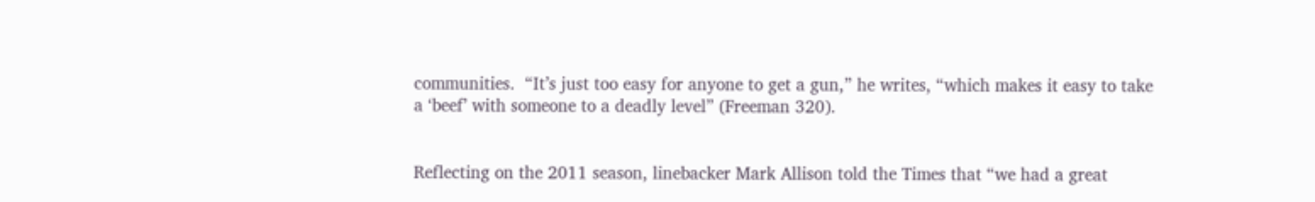communities.  “It’s just too easy for anyone to get a gun,” he writes, “which makes it easy to take a ‘beef’ with someone to a deadly level” (Freeman 320).


Reflecting on the 2011 season, linebacker Mark Allison told the Times that “we had a great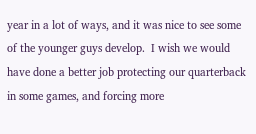year in a lot of ways, and it was nice to see some of the younger guys develop.  I wish we would have done a better job protecting our quarterback in some games, and forcing more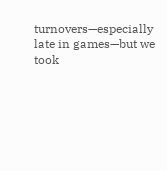turnovers—especially late in games—but we took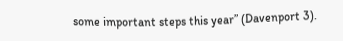some important steps this year” (Davenport 3).